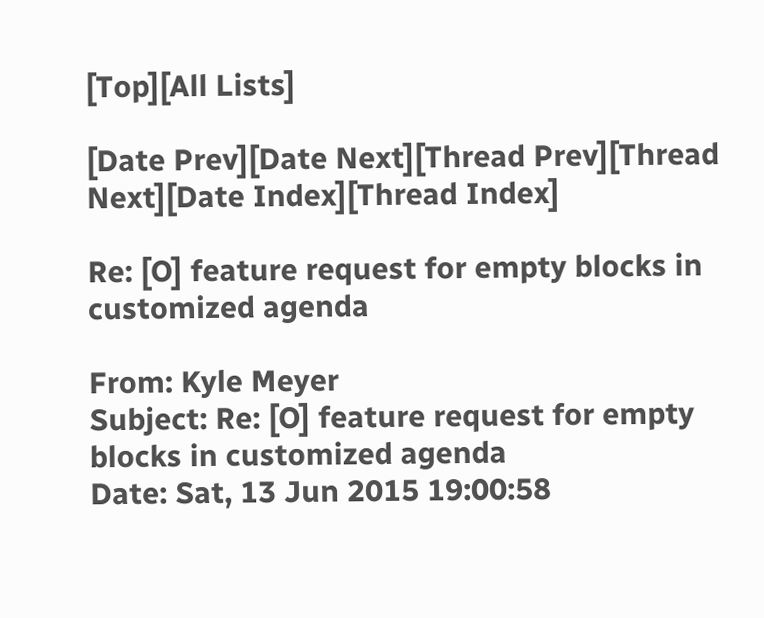[Top][All Lists]

[Date Prev][Date Next][Thread Prev][Thread Next][Date Index][Thread Index]

Re: [O] feature request for empty blocks in customized agenda

From: Kyle Meyer
Subject: Re: [O] feature request for empty blocks in customized agenda
Date: Sat, 13 Jun 2015 19:00:58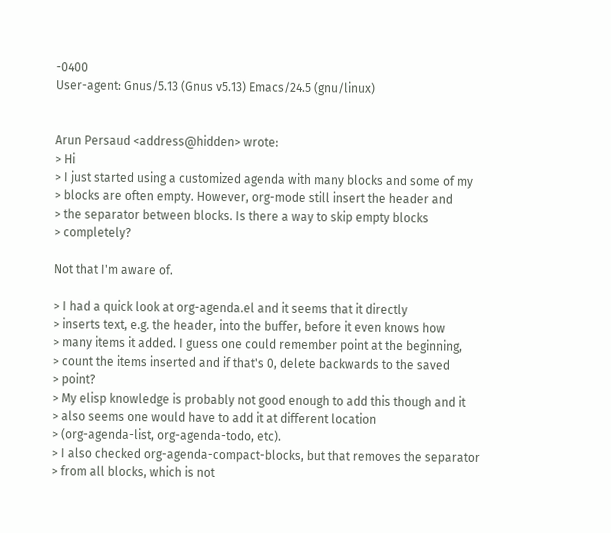-0400
User-agent: Gnus/5.13 (Gnus v5.13) Emacs/24.5 (gnu/linux)


Arun Persaud <address@hidden> wrote:
> Hi
> I just started using a customized agenda with many blocks and some of my
> blocks are often empty. However, org-mode still insert the header and
> the separator between blocks. Is there a way to skip empty blocks
> completely?

Not that I'm aware of.

> I had a quick look at org-agenda.el and it seems that it directly
> inserts text, e.g. the header, into the buffer, before it even knows how
> many items it added. I guess one could remember point at the beginning,
> count the items inserted and if that's 0, delete backwards to the saved
> point?
> My elisp knowledge is probably not good enough to add this though and it
> also seems one would have to add it at different location
> (org-agenda-list, org-agenda-todo, etc).
> I also checked org-agenda-compact-blocks, but that removes the separator
> from all blocks, which is not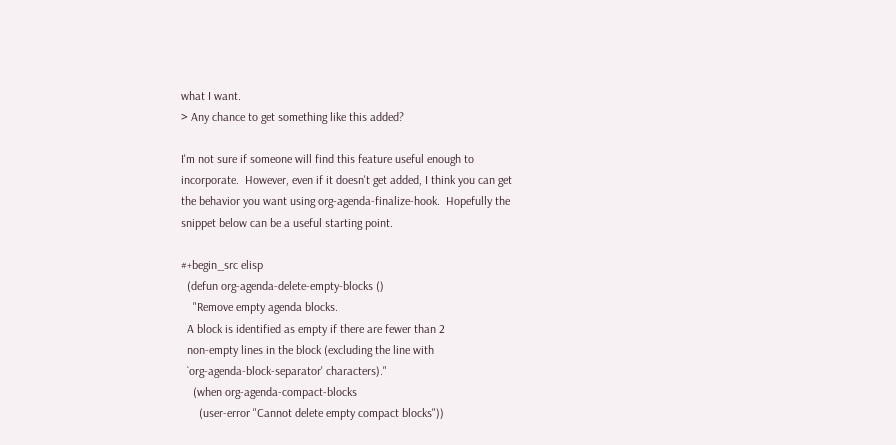what I want.
> Any chance to get something like this added?

I'm not sure if someone will find this feature useful enough to
incorporate.  However, even if it doesn't get added, I think you can get
the behavior you want using org-agenda-finalize-hook.  Hopefully the
snippet below can be a useful starting point.

#+begin_src elisp
  (defun org-agenda-delete-empty-blocks ()
    "Remove empty agenda blocks.
  A block is identified as empty if there are fewer than 2
  non-empty lines in the block (excluding the line with
  `org-agenda-block-separator' characters)."
    (when org-agenda-compact-blocks
      (user-error "Cannot delete empty compact blocks"))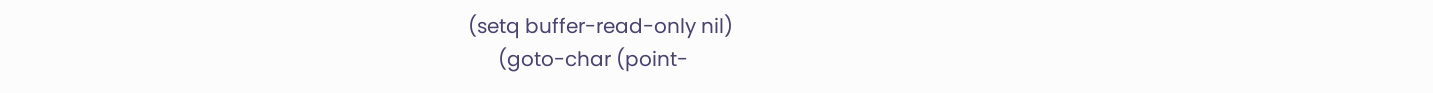(setq buffer-read-only nil)
      (goto-char (point-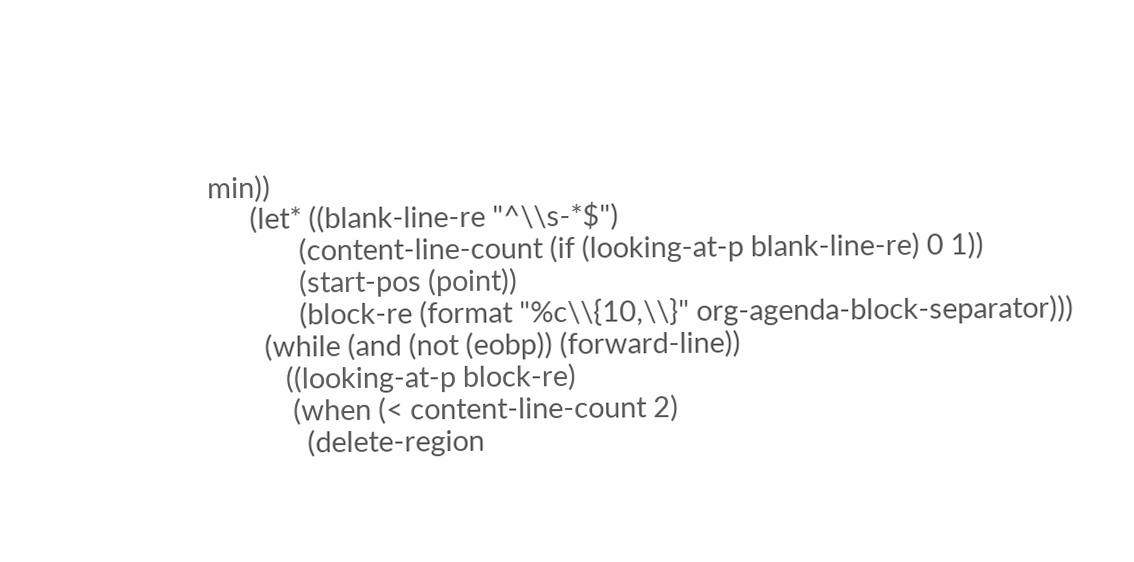min))
      (let* ((blank-line-re "^\\s-*$")
             (content-line-count (if (looking-at-p blank-line-re) 0 1))
             (start-pos (point))
             (block-re (format "%c\\{10,\\}" org-agenda-block-separator)))
        (while (and (not (eobp)) (forward-line))
           ((looking-at-p block-re)
            (when (< content-line-count 2)
              (delete-region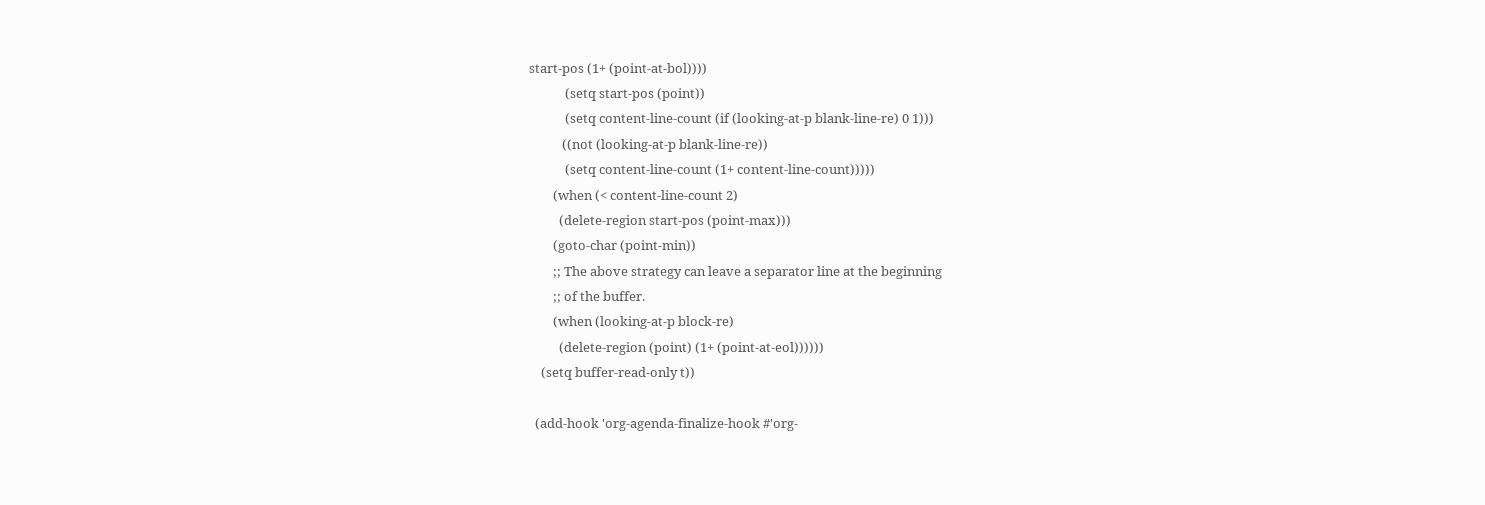start-pos (1+ (point-at-bol))))
            (setq start-pos (point))
            (setq content-line-count (if (looking-at-p blank-line-re) 0 1)))
           ((not (looking-at-p blank-line-re))
            (setq content-line-count (1+ content-line-count)))))
        (when (< content-line-count 2)
          (delete-region start-pos (point-max)))
        (goto-char (point-min))
        ;; The above strategy can leave a separator line at the beginning
        ;; of the buffer.
        (when (looking-at-p block-re)
          (delete-region (point) (1+ (point-at-eol))))))
    (setq buffer-read-only t))

  (add-hook 'org-agenda-finalize-hook #'org-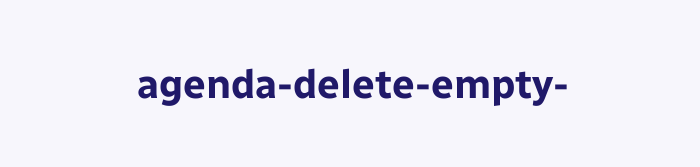agenda-delete-empty-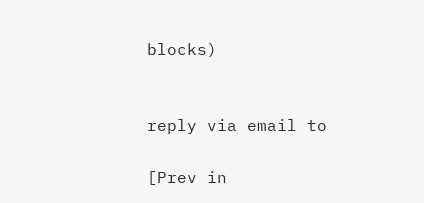blocks)


reply via email to

[Prev in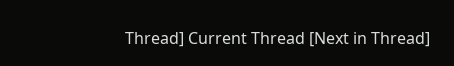Thread] Current Thread [Next in Thread]